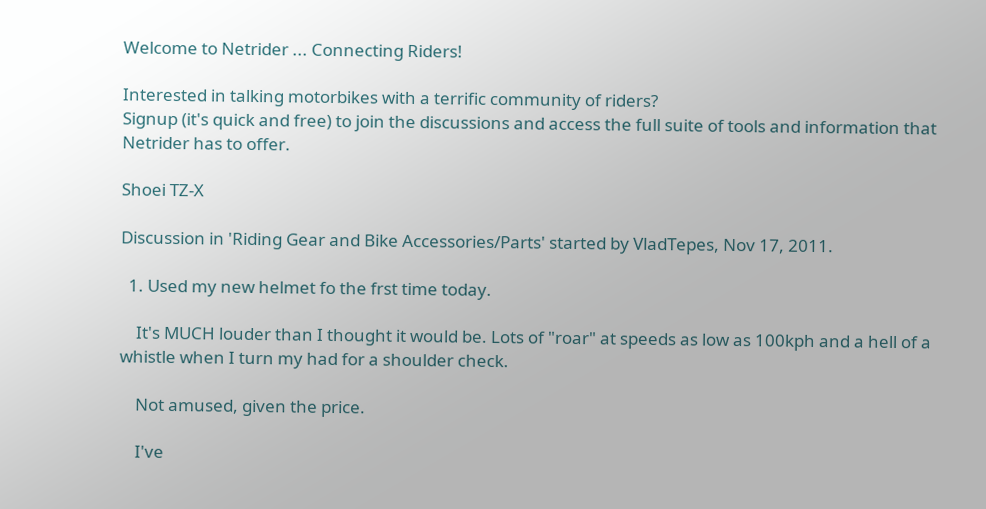Welcome to Netrider ... Connecting Riders!

Interested in talking motorbikes with a terrific community of riders?
Signup (it's quick and free) to join the discussions and access the full suite of tools and information that Netrider has to offer.

Shoei TZ-X

Discussion in 'Riding Gear and Bike Accessories/Parts' started by VladTepes, Nov 17, 2011.

  1. Used my new helmet fo the frst time today.

    It's MUCH louder than I thought it would be. Lots of "roar" at speeds as low as 100kph and a hell of a whistle when I turn my had for a shoulder check.

    Not amused, given the price.

    I've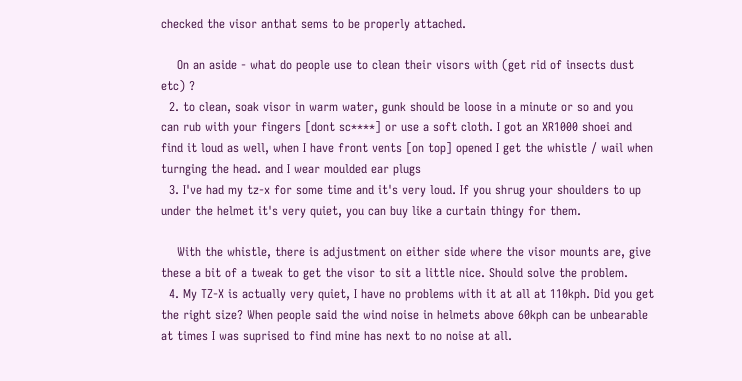checked the visor anthat sems to be properly attached.

    On an aside - what do people use to clean their visors with (get rid of insects dust etc) ?
  2. to clean, soak visor in warm water, gunk should be loose in a minute or so and you can rub with your fingers [dont sc****] or use a soft cloth. I got an XR1000 shoei and find it loud as well, when I have front vents [on top] opened I get the whistle / wail when turnging the head. and I wear moulded ear plugs
  3. I've had my tz-x for some time and it's very loud. If you shrug your shoulders to up under the helmet it's very quiet, you can buy like a curtain thingy for them.

    With the whistle, there is adjustment on either side where the visor mounts are, give these a bit of a tweak to get the visor to sit a little nice. Should solve the problem.
  4. My TZ-X is actually very quiet, I have no problems with it at all at 110kph. Did you get the right size? When people said the wind noise in helmets above 60kph can be unbearable at times I was suprised to find mine has next to no noise at all.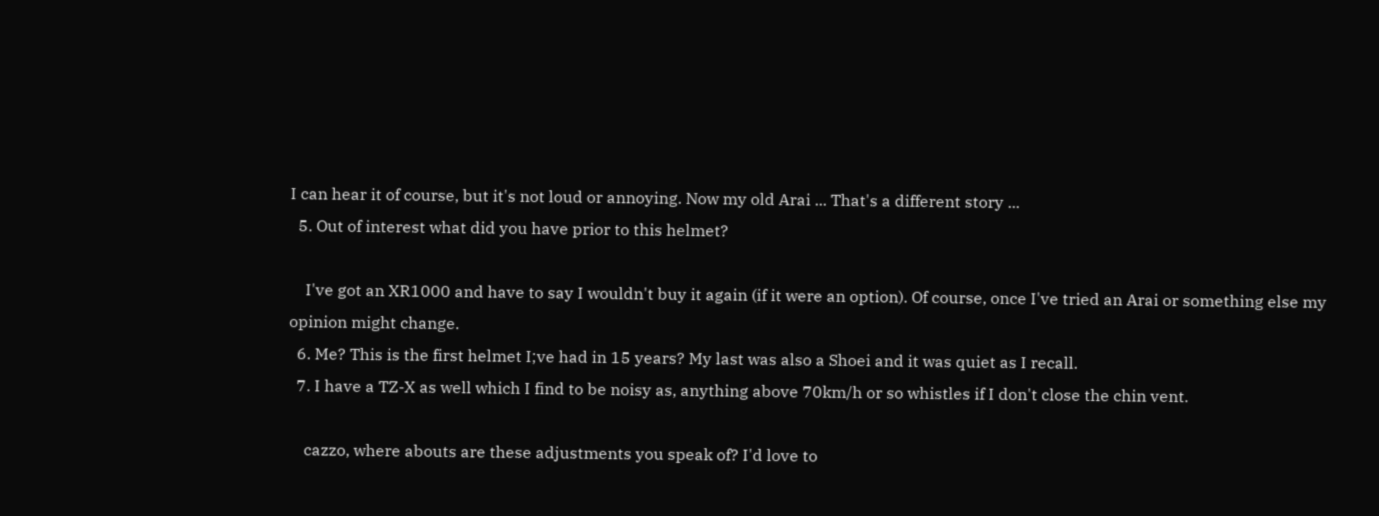I can hear it of course, but it's not loud or annoying. Now my old Arai ... That's a different story ...
  5. Out of interest what did you have prior to this helmet?

    I've got an XR1000 and have to say I wouldn't buy it again (if it were an option). Of course, once I've tried an Arai or something else my opinion might change.
  6. Me? This is the first helmet I;ve had in 15 years? My last was also a Shoei and it was quiet as I recall.
  7. I have a TZ-X as well which I find to be noisy as, anything above 70km/h or so whistles if I don't close the chin vent.

    cazzo, where abouts are these adjustments you speak of? I'd love to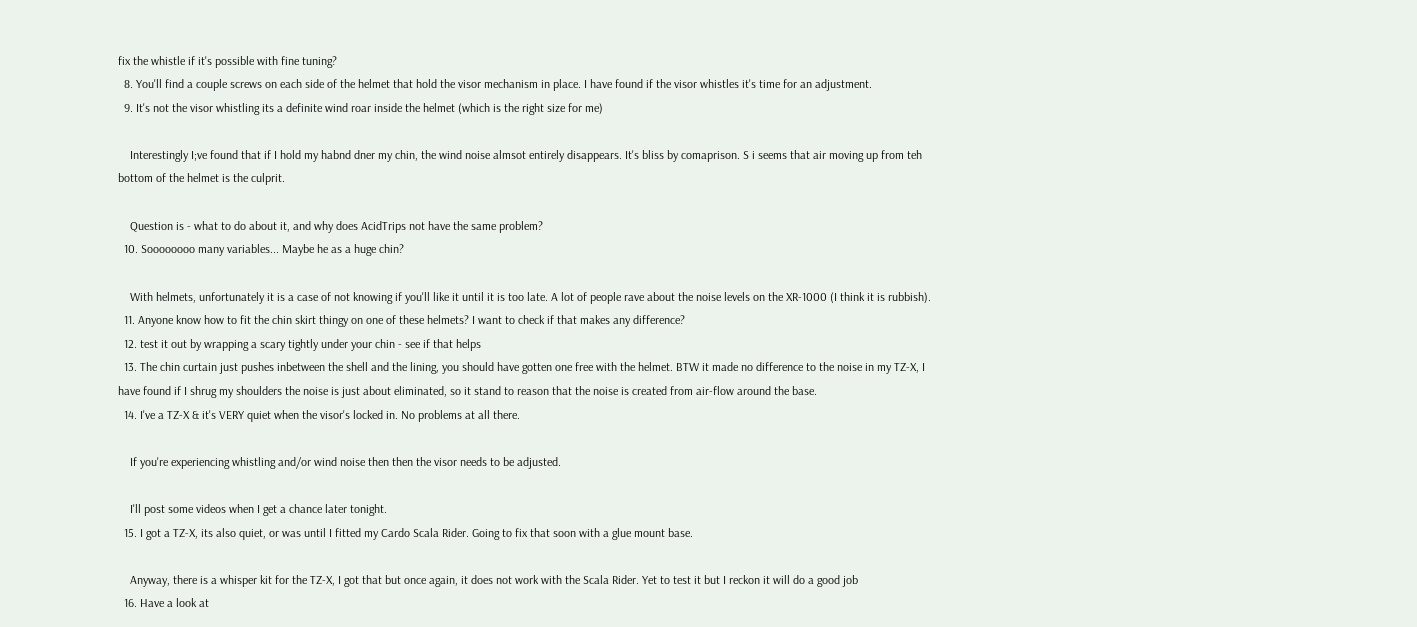fix the whistle if it's possible with fine tuning?
  8. You'll find a couple screws on each side of the helmet that hold the visor mechanism in place. I have found if the visor whistles it's time for an adjustment.
  9. It's not the visor whistling its a definite wind roar inside the helmet (which is the right size for me)

    Interestingly I;ve found that if I hold my habnd dner my chin, the wind noise almsot entirely disappears. It's bliss by comaprison. S i seems that air moving up from teh bottom of the helmet is the culprit.

    Question is - what to do about it, and why does AcidTrips not have the same problem?
  10. Soooooooo many variables... Maybe he as a huge chin?

    With helmets, unfortunately it is a case of not knowing if you'll like it until it is too late. A lot of people rave about the noise levels on the XR-1000 (I think it is rubbish).
  11. Anyone know how to fit the chin skirt thingy on one of these helmets? I want to check if that makes any difference?
  12. test it out by wrapping a scary tightly under your chin - see if that helps
  13. The chin curtain just pushes inbetween the shell and the lining, you should have gotten one free with the helmet. BTW it made no difference to the noise in my TZ-X, I have found if I shrug my shoulders the noise is just about eliminated, so it stand to reason that the noise is created from air-flow around the base.
  14. I've a TZ-X & it's VERY quiet when the visor's locked in. No problems at all there.

    If you're experiencing whistling and/or wind noise then then the visor needs to be adjusted.

    I'll post some videos when I get a chance later tonight.
  15. I got a TZ-X, its also quiet, or was until I fitted my Cardo Scala Rider. Going to fix that soon with a glue mount base.

    Anyway, there is a whisper kit for the TZ-X, I got that but once again, it does not work with the Scala Rider. Yet to test it but I reckon it will do a good job
  16. Have a look at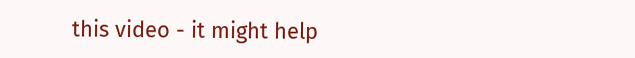this video - it might help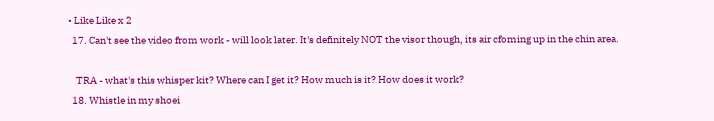• Like Like x 2
  17. Can't see the video from work - will look later. It's definitely NOT the visor though, its air cfoming up in the chin area.

    TRA - what's this whisper kit? Where can I get it? How much is it? How does it work?
  18. Whistle in my shoei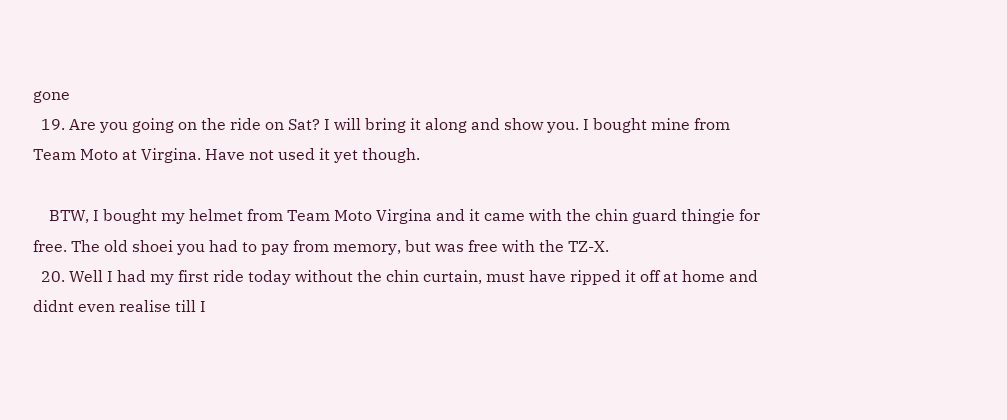gone
  19. Are you going on the ride on Sat? I will bring it along and show you. I bought mine from Team Moto at Virgina. Have not used it yet though.

    BTW, I bought my helmet from Team Moto Virgina and it came with the chin guard thingie for free. The old shoei you had to pay from memory, but was free with the TZ-X.
  20. Well I had my first ride today without the chin curtain, must have ripped it off at home and didnt even realise till I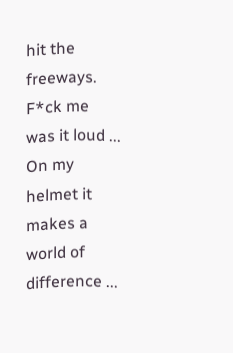hit the freeways. F*ck me was it loud ... On my helmet it makes a world of difference ...